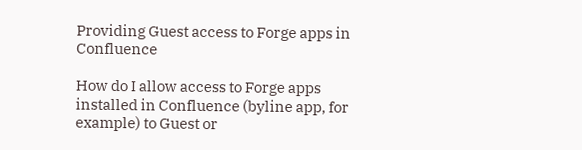Providing Guest access to Forge apps in Confluence

How do I allow access to Forge apps installed in Confluence (byline app, for example) to Guest or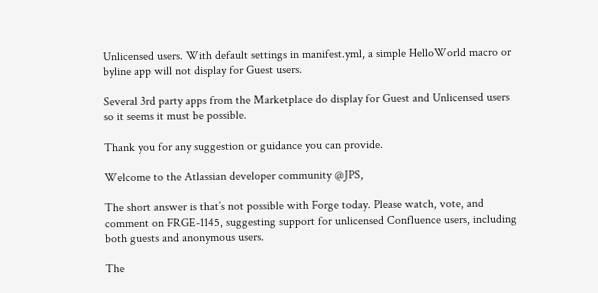Unlicensed users. With default settings in manifest.yml, a simple HelloWorld macro or byline app will not display for Guest users.

Several 3rd party apps from the Marketplace do display for Guest and Unlicensed users so it seems it must be possible.

Thank you for any suggestion or guidance you can provide.

Welcome to the Atlassian developer community @JPS,

The short answer is that’s not possible with Forge today. Please watch, vote, and comment on FRGE-1145, suggesting support for unlicensed Confluence users, including both guests and anonymous users.

The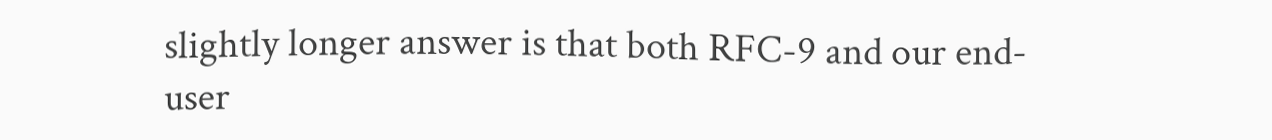slightly longer answer is that both RFC-9 and our end-user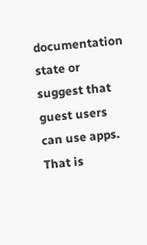documentation state or suggest that guest users can use apps. That is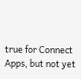true for Connect Apps, but not yet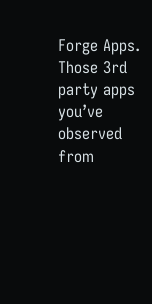Forge Apps. Those 3rd party apps you’ve observed from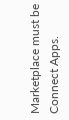Marketplace must be Connect Apps.